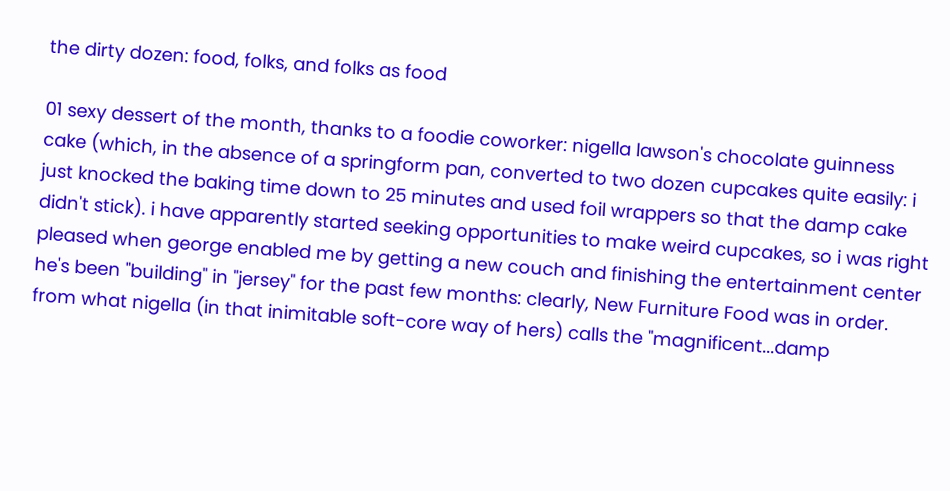the dirty dozen: food, folks, and folks as food

01 sexy dessert of the month, thanks to a foodie coworker: nigella lawson's chocolate guinness cake (which, in the absence of a springform pan, converted to two dozen cupcakes quite easily: i just knocked the baking time down to 25 minutes and used foil wrappers so that the damp cake didn't stick). i have apparently started seeking opportunities to make weird cupcakes, so i was right pleased when george enabled me by getting a new couch and finishing the entertainment center he's been "building" in "jersey" for the past few months: clearly, New Furniture Food was in order. from what nigella (in that inimitable soft-core way of hers) calls the "magnificent...damp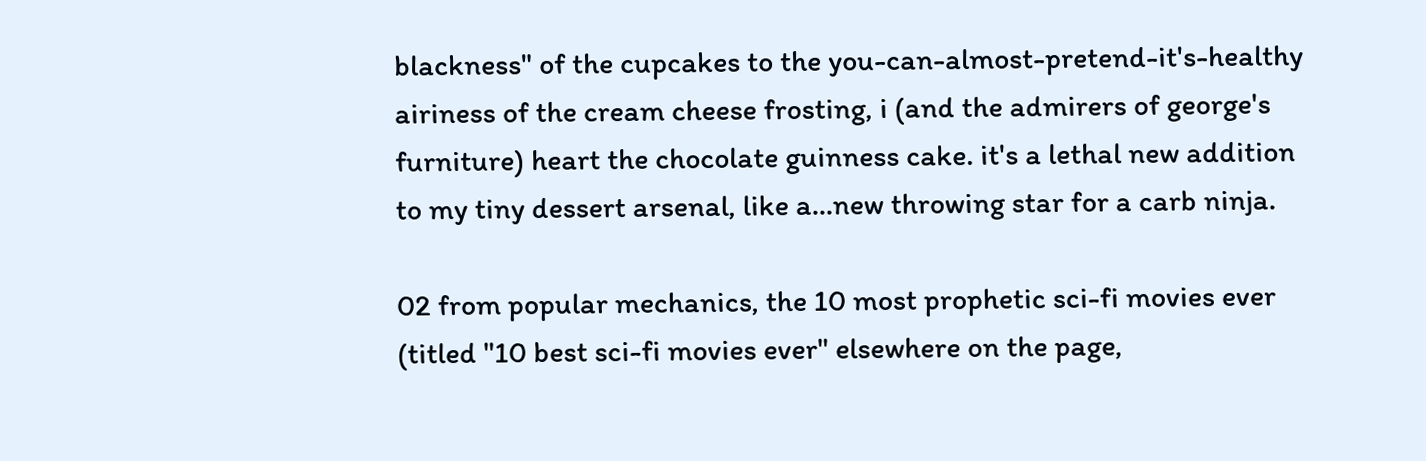blackness" of the cupcakes to the you-can-almost-pretend-it's-healthy airiness of the cream cheese frosting, i (and the admirers of george's furniture) heart the chocolate guinness cake. it's a lethal new addition to my tiny dessert arsenal, like a...new throwing star for a carb ninja.

02 from popular mechanics, the 10 most prophetic sci-fi movies ever (titled "10 best sci-fi movies ever" elsewhere on the page,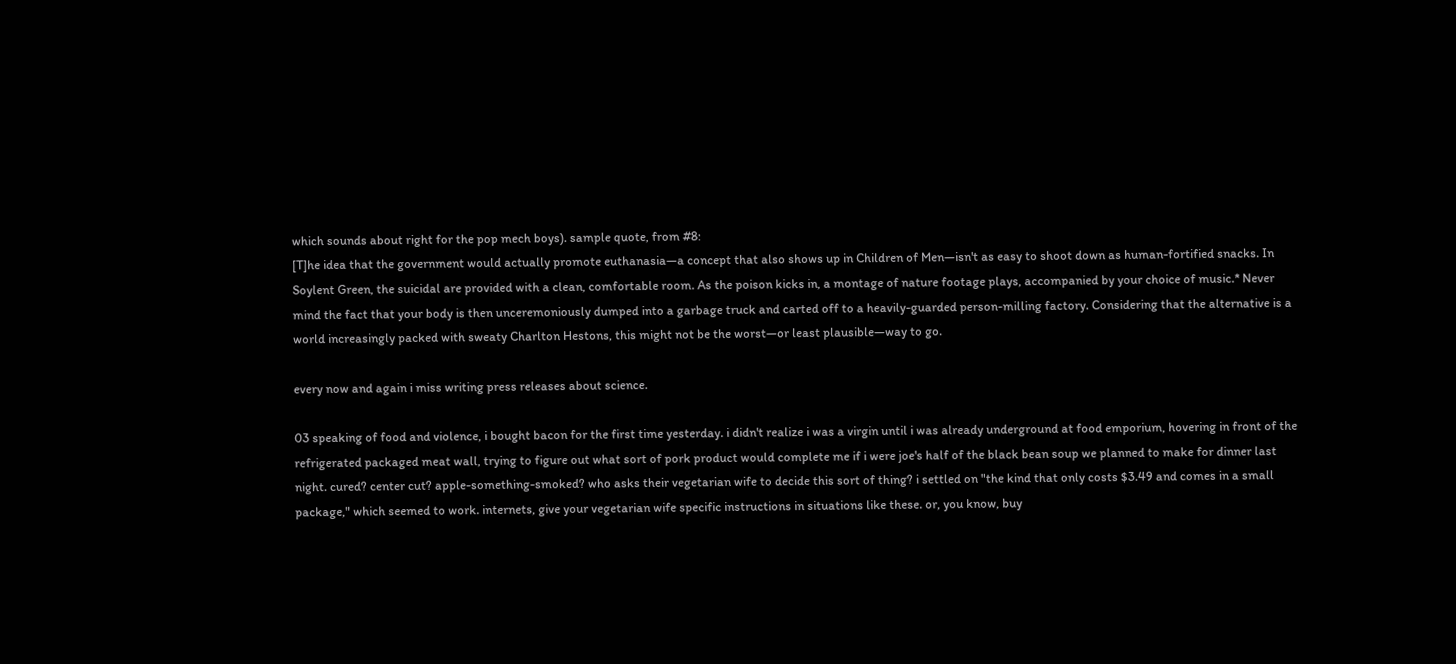which sounds about right for the pop mech boys). sample quote, from #8:
[T]he idea that the government would actually promote euthanasia—a concept that also shows up in Children of Men—isn't as easy to shoot down as human-fortified snacks. In Soylent Green, the suicidal are provided with a clean, comfortable room. As the poison kicks in, a montage of nature footage plays, accompanied by your choice of music.* Never mind the fact that your body is then unceremoniously dumped into a garbage truck and carted off to a heavily-guarded person-milling factory. Considering that the alternative is a world increasingly packed with sweaty Charlton Hestons, this might not be the worst—or least plausible—way to go.

every now and again i miss writing press releases about science.

03 speaking of food and violence, i bought bacon for the first time yesterday. i didn't realize i was a virgin until i was already underground at food emporium, hovering in front of the refrigerated packaged meat wall, trying to figure out what sort of pork product would complete me if i were joe's half of the black bean soup we planned to make for dinner last night. cured? center cut? apple-something-smoked? who asks their vegetarian wife to decide this sort of thing? i settled on "the kind that only costs $3.49 and comes in a small package," which seemed to work. internets, give your vegetarian wife specific instructions in situations like these. or, you know, buy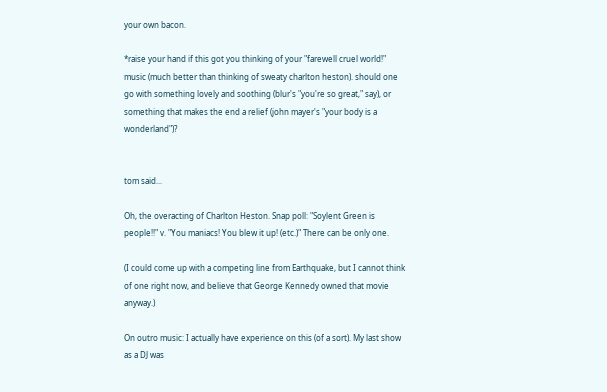your own bacon.

*raise your hand if this got you thinking of your "farewell cruel world!" music (much better than thinking of sweaty charlton heston). should one go with something lovely and soothing (blur's "you're so great," say), or something that makes the end a relief (john mayer's "your body is a wonderland")?


tom said...

Oh, the overacting of Charlton Heston. Snap poll: "Soylent Green is people!!" v. "You maniacs! You blew it up! (etc.)" There can be only one.

(I could come up with a competing line from Earthquake, but I cannot think of one right now, and believe that George Kennedy owned that movie anyway.)

On outro music: I actually have experience on this (of a sort). My last show as a DJ was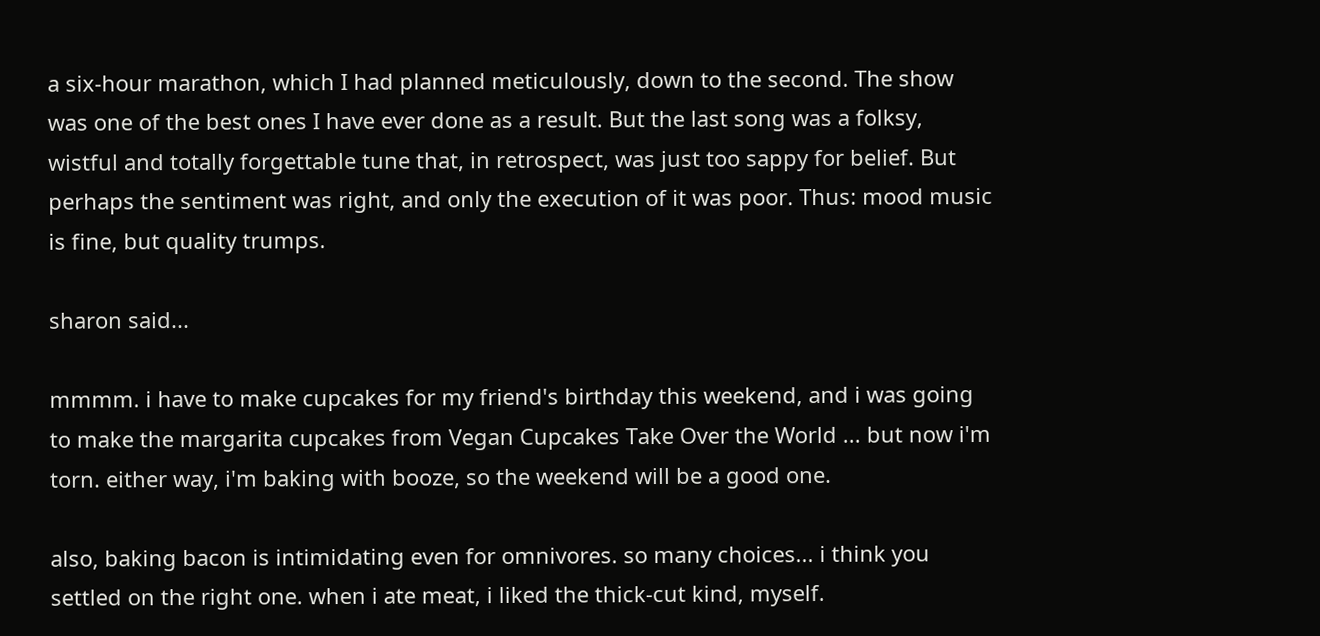a six-hour marathon, which I had planned meticulously, down to the second. The show was one of the best ones I have ever done as a result. But the last song was a folksy, wistful and totally forgettable tune that, in retrospect, was just too sappy for belief. But perhaps the sentiment was right, and only the execution of it was poor. Thus: mood music is fine, but quality trumps.

sharon said...

mmmm. i have to make cupcakes for my friend's birthday this weekend, and i was going to make the margarita cupcakes from Vegan Cupcakes Take Over the World ... but now i'm torn. either way, i'm baking with booze, so the weekend will be a good one.

also, baking bacon is intimidating even for omnivores. so many choices... i think you settled on the right one. when i ate meat, i liked the thick-cut kind, myself.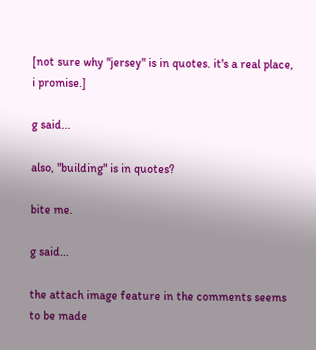[not sure why "jersey" is in quotes. it's a real place, i promise.]

g said...

also, "building" is in quotes?

bite me.

g said...

the attach image feature in the comments seems to be made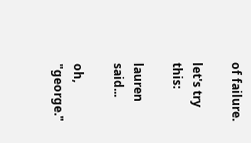of failure.

let's try this:

lauren said...

oh, "george."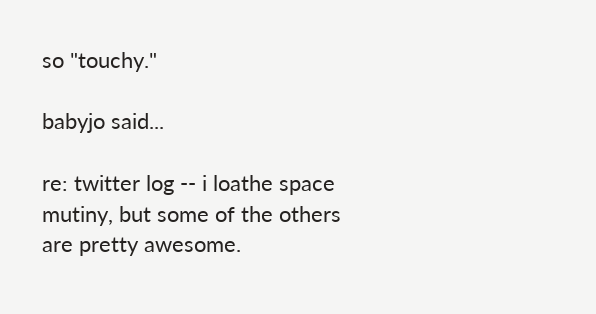so "touchy."

babyjo said...

re: twitter log -- i loathe space mutiny, but some of the others are pretty awesome.